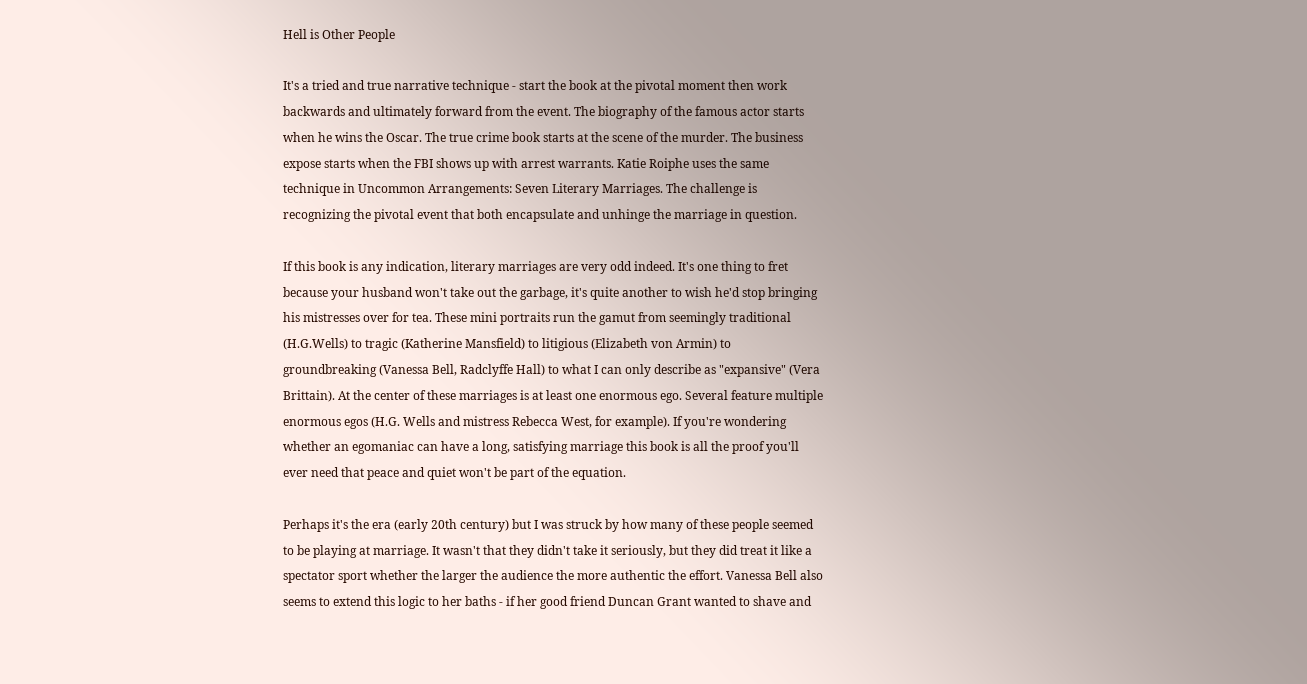Hell is Other People

It's a tried and true narrative technique - start the book at the pivotal moment then work backwards and ultimately forward from the event. The biography of the famous actor starts when he wins the Oscar. The true crime book starts at the scene of the murder. The business expose starts when the FBI shows up with arrest warrants. Katie Roiphe uses the same technique in Uncommon Arrangements: Seven Literary Marriages. The challenge is recognizing the pivotal event that both encapsulate and unhinge the marriage in question.

If this book is any indication, literary marriages are very odd indeed. It's one thing to fret because your husband won't take out the garbage, it's quite another to wish he'd stop bringing his mistresses over for tea. These mini portraits run the gamut from seemingly traditional (H.G.Wells) to tragic (Katherine Mansfield) to litigious (Elizabeth von Armin) to groundbreaking (Vanessa Bell, Radclyffe Hall) to what I can only describe as "expansive" (Vera Brittain). At the center of these marriages is at least one enormous ego. Several feature multiple enormous egos (H.G. Wells and mistress Rebecca West, for example). If you're wondering whether an egomaniac can have a long, satisfying marriage this book is all the proof you'll ever need that peace and quiet won't be part of the equation.

Perhaps it's the era (early 20th century) but I was struck by how many of these people seemed to be playing at marriage. It wasn't that they didn't take it seriously, but they did treat it like a spectator sport whether the larger the audience the more authentic the effort. Vanessa Bell also seems to extend this logic to her baths - if her good friend Duncan Grant wanted to shave and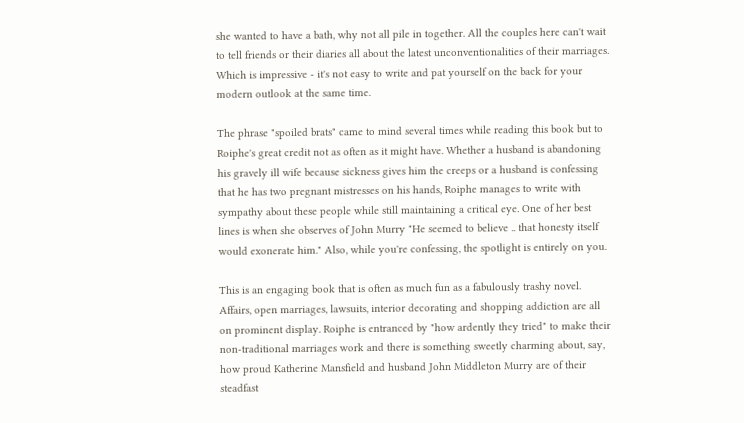she wanted to have a bath, why not all pile in together. All the couples here can't wait to tell friends or their diaries all about the latest unconventionalities of their marriages. Which is impressive - it's not easy to write and pat yourself on the back for your modern outlook at the same time.

The phrase "spoiled brats" came to mind several times while reading this book but to Roiphe's great credit not as often as it might have. Whether a husband is abandoning his gravely ill wife because sickness gives him the creeps or a husband is confessing that he has two pregnant mistresses on his hands, Roiphe manages to write with sympathy about these people while still maintaining a critical eye. One of her best lines is when she observes of John Murry "He seemed to believe .. that honesty itself would exonerate him." Also, while you're confessing, the spotlight is entirely on you.

This is an engaging book that is often as much fun as a fabulously trashy novel. Affairs, open marriages, lawsuits, interior decorating and shopping addiction are all on prominent display. Roiphe is entranced by "how ardently they tried" to make their non-traditional marriages work and there is something sweetly charming about, say, how proud Katherine Mansfield and husband John Middleton Murry are of their steadfast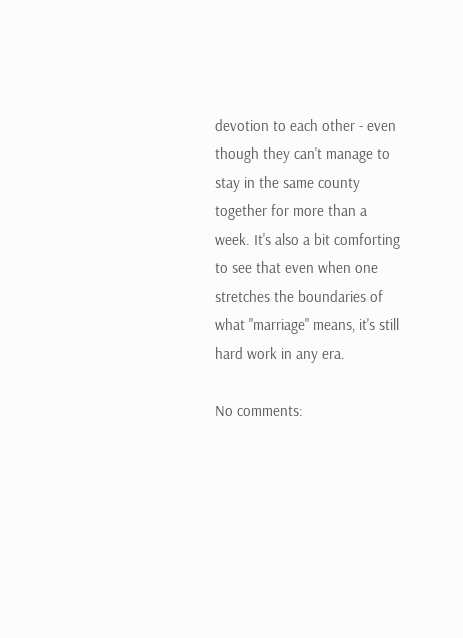devotion to each other - even though they can't manage to stay in the same county together for more than a week. It's also a bit comforting to see that even when one stretches the boundaries of what "marriage" means, it's still hard work in any era.

No comments: